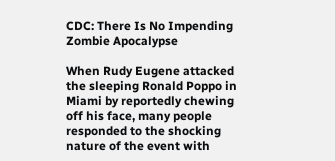CDC: There Is No Impending Zombie Apocalypse

When Rudy Eugene attacked the sleeping Ronald Poppo in Miami by reportedly chewing off his face, many people responded to the shocking nature of the event with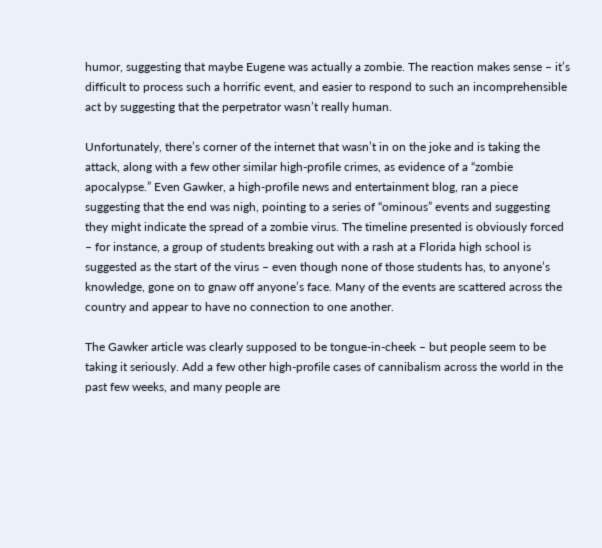humor, suggesting that maybe Eugene was actually a zombie. The reaction makes sense – it’s difficult to process such a horrific event, and easier to respond to such an incomprehensible act by suggesting that the perpetrator wasn’t really human.

Unfortunately, there’s corner of the internet that wasn’t in on the joke and is taking the attack, along with a few other similar high-profile crimes, as evidence of a “zombie apocalypse.” Even Gawker, a high-profile news and entertainment blog, ran a piece suggesting that the end was nigh, pointing to a series of “ominous” events and suggesting they might indicate the spread of a zombie virus. The timeline presented is obviously forced – for instance, a group of students breaking out with a rash at a Florida high school is suggested as the start of the virus – even though none of those students has, to anyone’s knowledge, gone on to gnaw off anyone’s face. Many of the events are scattered across the country and appear to have no connection to one another.

The Gawker article was clearly supposed to be tongue-in-cheek – but people seem to be taking it seriously. Add a few other high-profile cases of cannibalism across the world in the past few weeks, and many people are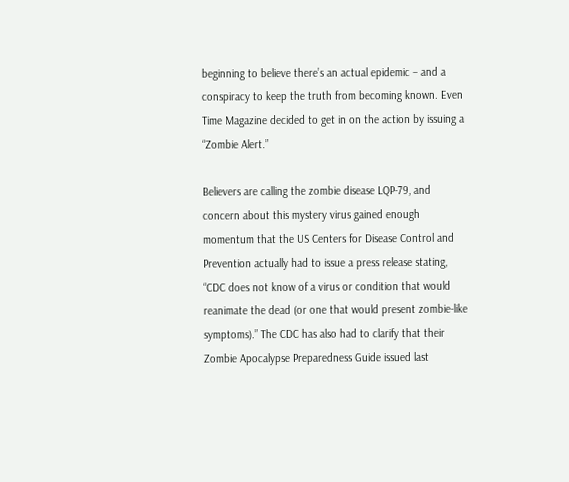beginning to believe there’s an actual epidemic – and a conspiracy to keep the truth from becoming known. Even Time Magazine decided to get in on the action by issuing a “Zombie Alert.”

Believers are calling the zombie disease LQP-79, and concern about this mystery virus gained enough momentum that the US Centers for Disease Control and Prevention actually had to issue a press release stating, “CDC does not know of a virus or condition that would reanimate the dead (or one that would present zombie-like symptoms).” The CDC has also had to clarify that their Zombie Apocalypse Preparedness Guide issued last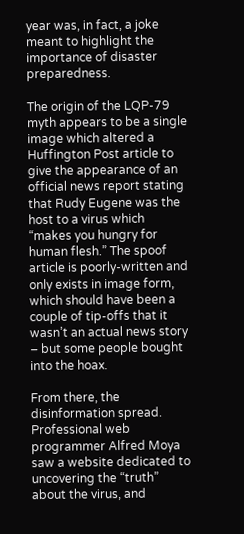year was, in fact, a joke meant to highlight the importance of disaster preparedness.

The origin of the LQP-79 myth appears to be a single image which altered a Huffington Post article to give the appearance of an official news report stating that Rudy Eugene was the host to a virus which “makes you hungry for human flesh.” The spoof article is poorly-written and only exists in image form, which should have been a couple of tip-offs that it wasn’t an actual news story – but some people bought into the hoax.

From there, the disinformation spread. Professional web programmer Alfred Moya saw a website dedicated to uncovering the “truth” about the virus, and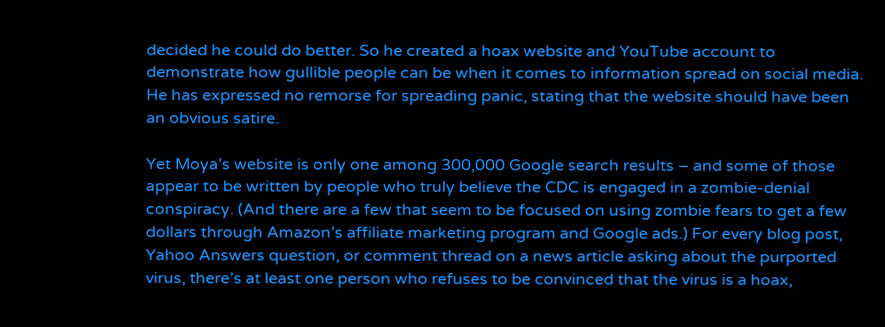decided he could do better. So he created a hoax website and YouTube account to demonstrate how gullible people can be when it comes to information spread on social media. He has expressed no remorse for spreading panic, stating that the website should have been an obvious satire.

Yet Moya’s website is only one among 300,000 Google search results – and some of those appear to be written by people who truly believe the CDC is engaged in a zombie-denial conspiracy. (And there are a few that seem to be focused on using zombie fears to get a few dollars through Amazon’s affiliate marketing program and Google ads.) For every blog post, Yahoo Answers question, or comment thread on a news article asking about the purported virus, there’s at least one person who refuses to be convinced that the virus is a hoax,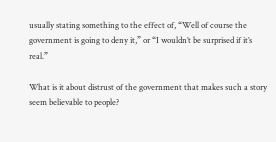usually stating something to the effect of, “Well of course the government is going to deny it,” or “I wouldn’t be surprised if it’s real.”

What is it about distrust of the government that makes such a story seem believable to people?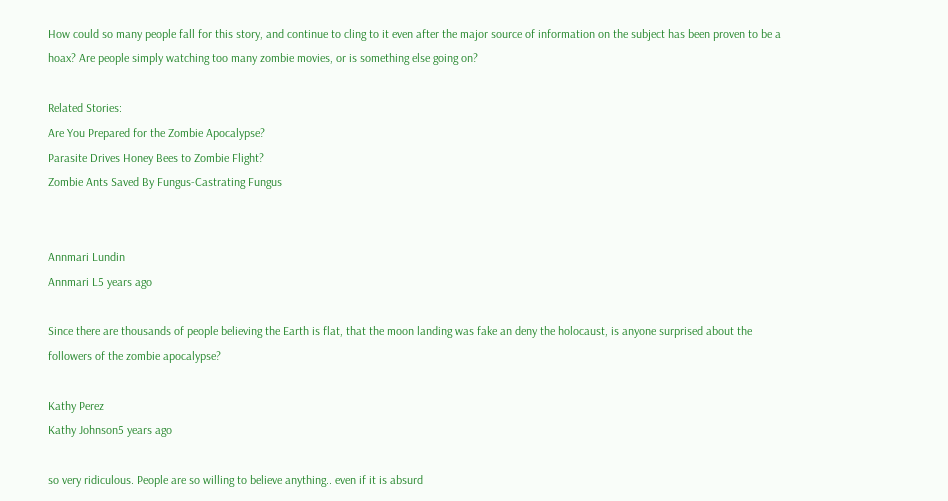How could so many people fall for this story, and continue to cling to it even after the major source of information on the subject has been proven to be a hoax? Are people simply watching too many zombie movies, or is something else going on?

Related Stories:
Are You Prepared for the Zombie Apocalypse?
Parasite Drives Honey Bees to Zombie Flight?
Zombie Ants Saved By Fungus-Castrating Fungus


Annmari Lundin
Annmari L5 years ago

Since there are thousands of people believing the Earth is flat, that the moon landing was fake an deny the holocaust, is anyone surprised about the followers of the zombie apocalypse?

Kathy Perez
Kathy Johnson5 years ago

so very ridiculous. People are so willing to believe anything.. even if it is absurd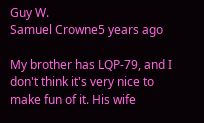Guy W.
Samuel Crowne5 years ago

My brother has LQP-79, and I don't think it's very nice to make fun of it. His wife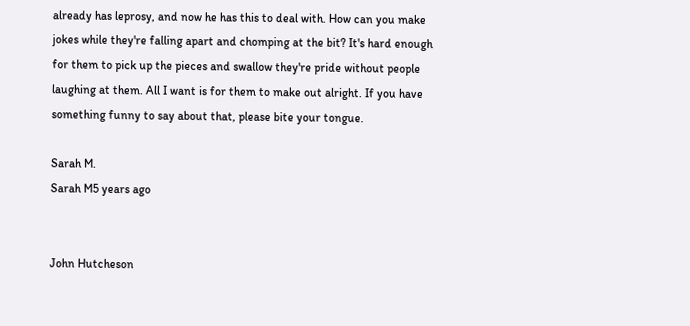already has leprosy, and now he has this to deal with. How can you make jokes while they're falling apart and chomping at the bit? It's hard enough for them to pick up the pieces and swallow they're pride without people laughing at them. All I want is for them to make out alright. If you have something funny to say about that, please bite your tongue.

Sarah M.
Sarah M5 years ago


John Hutcheson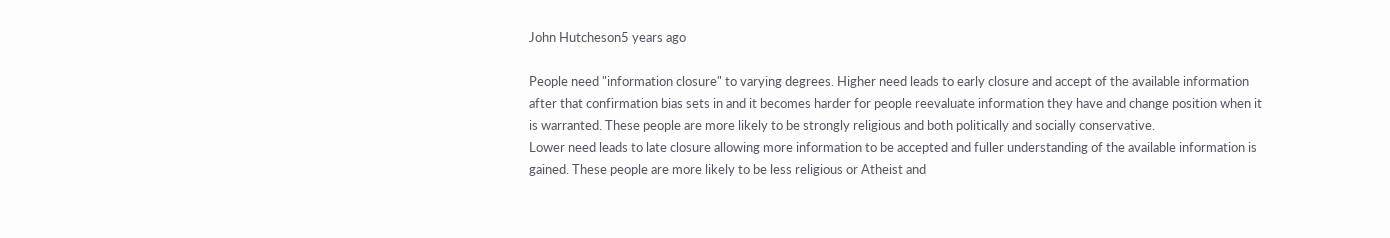John Hutcheson5 years ago

People need "information closure" to varying degrees. Higher need leads to early closure and accept of the available information after that confirmation bias sets in and it becomes harder for people reevaluate information they have and change position when it is warranted. These people are more likely to be strongly religious and both politically and socially conservative.
Lower need leads to late closure allowing more information to be accepted and fuller understanding of the available information is gained. These people are more likely to be less religious or Atheist and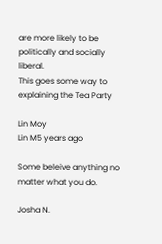are more likely to be politically and socially liberal.
This goes some way to explaining the Tea Party

Lin Moy
Lin M5 years ago

Some beleive anything no matter what you do.

Josha N.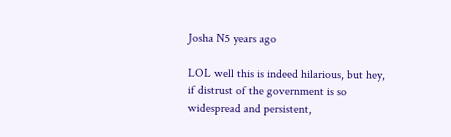Josha N5 years ago

LOL well this is indeed hilarious, but hey, if distrust of the government is so widespread and persistent,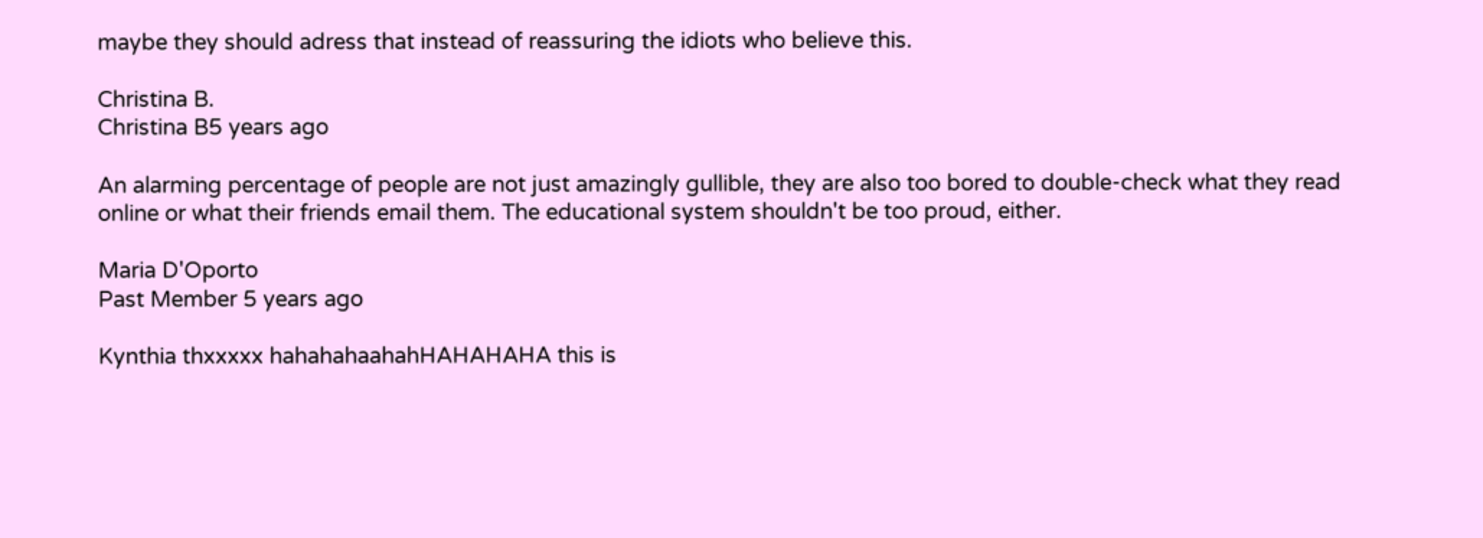maybe they should adress that instead of reassuring the idiots who believe this.

Christina B.
Christina B5 years ago

An alarming percentage of people are not just amazingly gullible, they are also too bored to double-check what they read online or what their friends email them. The educational system shouldn't be too proud, either.

Maria D'Oporto
Past Member 5 years ago

Kynthia thxxxxx hahahahaahahHAHAHAHA this is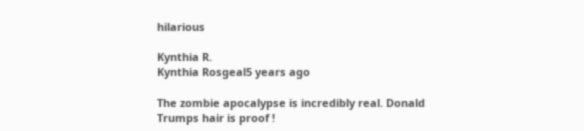hilarious

Kynthia R.
Kynthia Rosgeal5 years ago

The zombie apocalypse is incredibly real. Donald Trumps hair is proof !